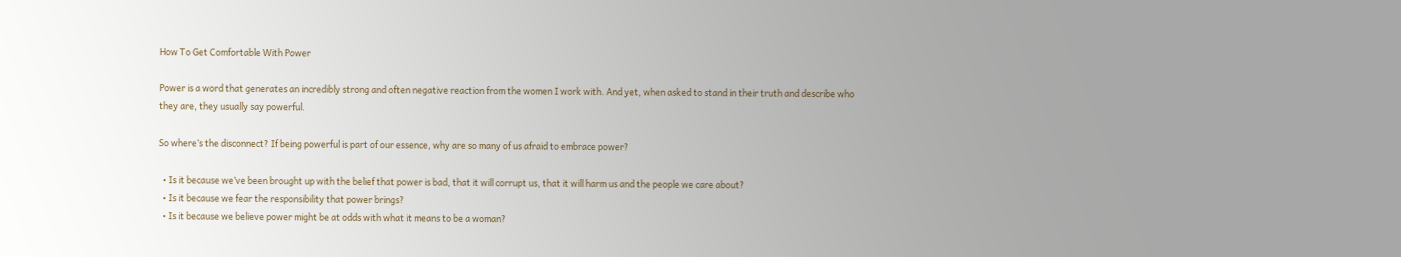How To Get Comfortable With Power

Power is a word that generates an incredibly strong and often negative reaction from the women I work with. And yet, when asked to stand in their truth and describe who they are, they usually say powerful.

So where’s the disconnect? If being powerful is part of our essence, why are so many of us afraid to embrace power?

  • Is it because we’ve been brought up with the belief that power is bad, that it will corrupt us, that it will harm us and the people we care about?
  • Is it because we fear the responsibility that power brings?
  • Is it because we believe power might be at odds with what it means to be a woman?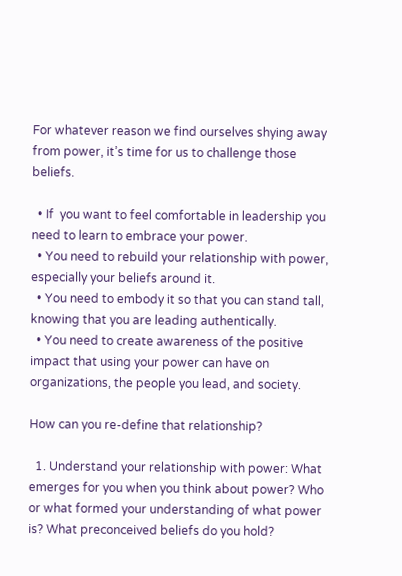For whatever reason we find ourselves shying away from power, it’s time for us to challenge those beliefs.

  • If  you want to feel comfortable in leadership you need to learn to embrace your power.
  • You need to rebuild your relationship with power, especially your beliefs around it.
  • You need to embody it so that you can stand tall, knowing that you are leading authentically.
  • You need to create awareness of the positive impact that using your power can have on organizations, the people you lead, and society.

How can you re-define that relationship?

  1. Understand your relationship with power: What emerges for you when you think about power? Who or what formed your understanding of what power is? What preconceived beliefs do you hold?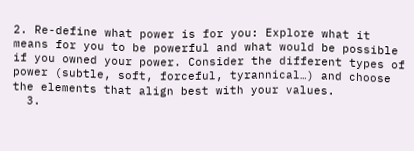2. Re-define what power is for you: Explore what it means for you to be powerful and what would be possible if you owned your power. Consider the different types of power (subtle, soft, forceful, tyrannical…) and choose the elements that align best with your values.
  3.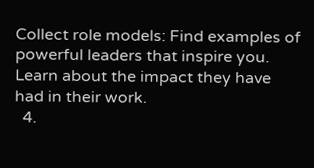Collect role models: Find examples of powerful leaders that inspire you. Learn about the impact they have had in their work.
  4.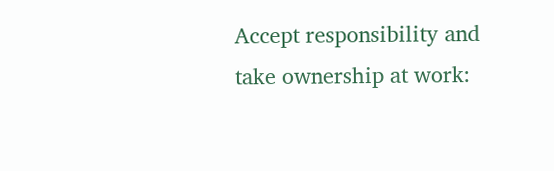Accept responsibility and take ownership at work: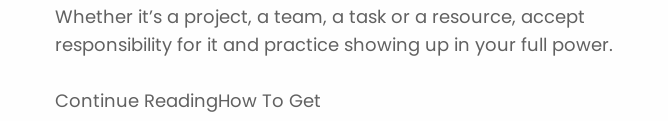Whether it’s a project, a team, a task or a resource, accept responsibility for it and practice showing up in your full power.

Continue ReadingHow To Get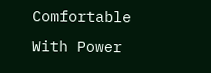Comfortable With Power